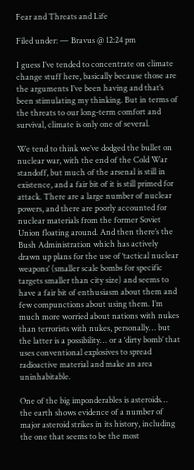Fear and Threats and Life

Filed under: — Bravus @ 12:24 pm

I guess I’ve tended to concentrate on climate change stuff here, basically because those are the arguments I’ve been having and that’s been stimulating my thinking. But in terms of the threats to our long-term comfort and survival, climate is only one of several.

We tend to think we’ve dodged the bullet on nuclear war, with the end of the Cold War standoff, but much of the arsenal is still in existence, and a fair bit of it is still primed for attack. There are a large number of nuclear powers, and there are poorly accounted for nuclear materials from the former Soviet Union floating around. And then there’s the Bush Administration which has actively drawn up plans for the use of ‘tactical nuclear weapons’ (smaller scale bombs for specific targets smaller than city size) and seems to have a fair bit of enthusiasm about them and few compunctions about using them. I’m much more worried about nations with nukes than terrorists with nukes, personally… but the latter is a possibility… or a ‘dirty bomb’ that uses conventional explosives to spread radioactive material and make an area uninhabitable.

One of the big imponderables is asteroids… the earth shows evidence of a number of major asteroid strikes in its history, including the one that seems to be the most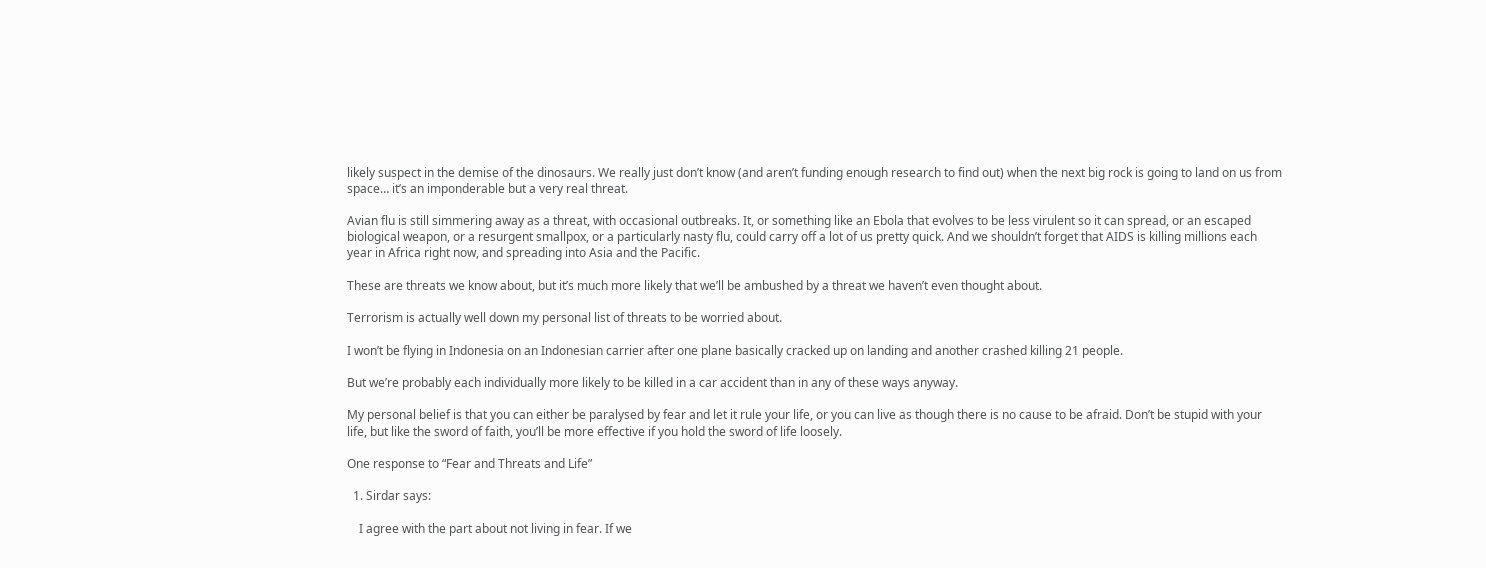likely suspect in the demise of the dinosaurs. We really just don’t know (and aren’t funding enough research to find out) when the next big rock is going to land on us from space… it’s an imponderable but a very real threat.

Avian flu is still simmering away as a threat, with occasional outbreaks. It, or something like an Ebola that evolves to be less virulent so it can spread, or an escaped biological weapon, or a resurgent smallpox, or a particularly nasty flu, could carry off a lot of us pretty quick. And we shouldn’t forget that AIDS is killing millions each year in Africa right now, and spreading into Asia and the Pacific.

These are threats we know about, but it’s much more likely that we’ll be ambushed by a threat we haven’t even thought about.

Terrorism is actually well down my personal list of threats to be worried about.

I won’t be flying in Indonesia on an Indonesian carrier after one plane basically cracked up on landing and another crashed killing 21 people.

But we’re probably each individually more likely to be killed in a car accident than in any of these ways anyway.

My personal belief is that you can either be paralysed by fear and let it rule your life, or you can live as though there is no cause to be afraid. Don’t be stupid with your life, but like the sword of faith, you’ll be more effective if you hold the sword of life loosely.

One response to “Fear and Threats and Life”

  1. Sirdar says:

    I agree with the part about not living in fear. If we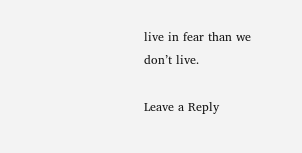live in fear than we don’t live.

Leave a Reply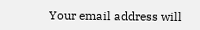Your email address will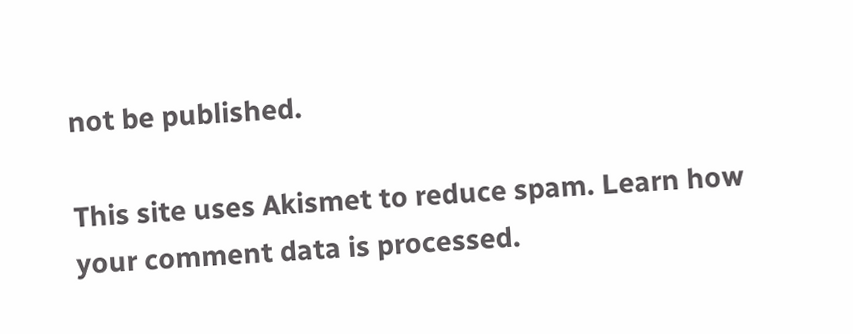not be published.

This site uses Akismet to reduce spam. Learn how your comment data is processed.